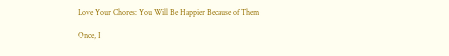Love Your Chores: You Will Be Happier Because of Them

Once, I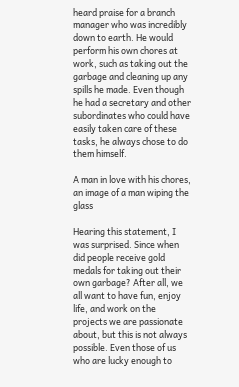heard praise for a branch manager who was incredibly down to earth. He would perform his own chores at work, such as taking out the garbage and cleaning up any spills he made. Even though he had a secretary and other subordinates who could have easily taken care of these tasks, he always chose to do them himself.

A man in love with his chores, an image of a man wiping the glass

Hearing this statement, I was surprised. Since when did people receive gold medals for taking out their own garbage? After all, we all want to have fun, enjoy life, and work on the projects we are passionate about, but this is not always possible. Even those of us who are lucky enough to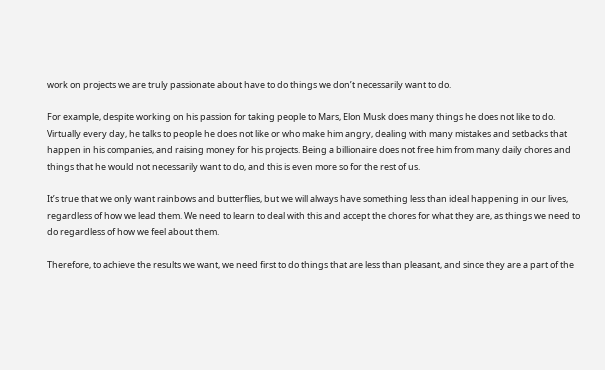work on projects we are truly passionate about have to do things we don’t necessarily want to do.

For example, despite working on his passion for taking people to Mars, Elon Musk does many things he does not like to do. Virtually every day, he talks to people he does not like or who make him angry, dealing with many mistakes and setbacks that happen in his companies, and raising money for his projects. Being a billionaire does not free him from many daily chores and things that he would not necessarily want to do, and this is even more so for the rest of us.

It’s true that we only want rainbows and butterflies, but we will always have something less than ideal happening in our lives, regardless of how we lead them. We need to learn to deal with this and accept the chores for what they are, as things we need to do regardless of how we feel about them.

Therefore, to achieve the results we want, we need first to do things that are less than pleasant, and since they are a part of the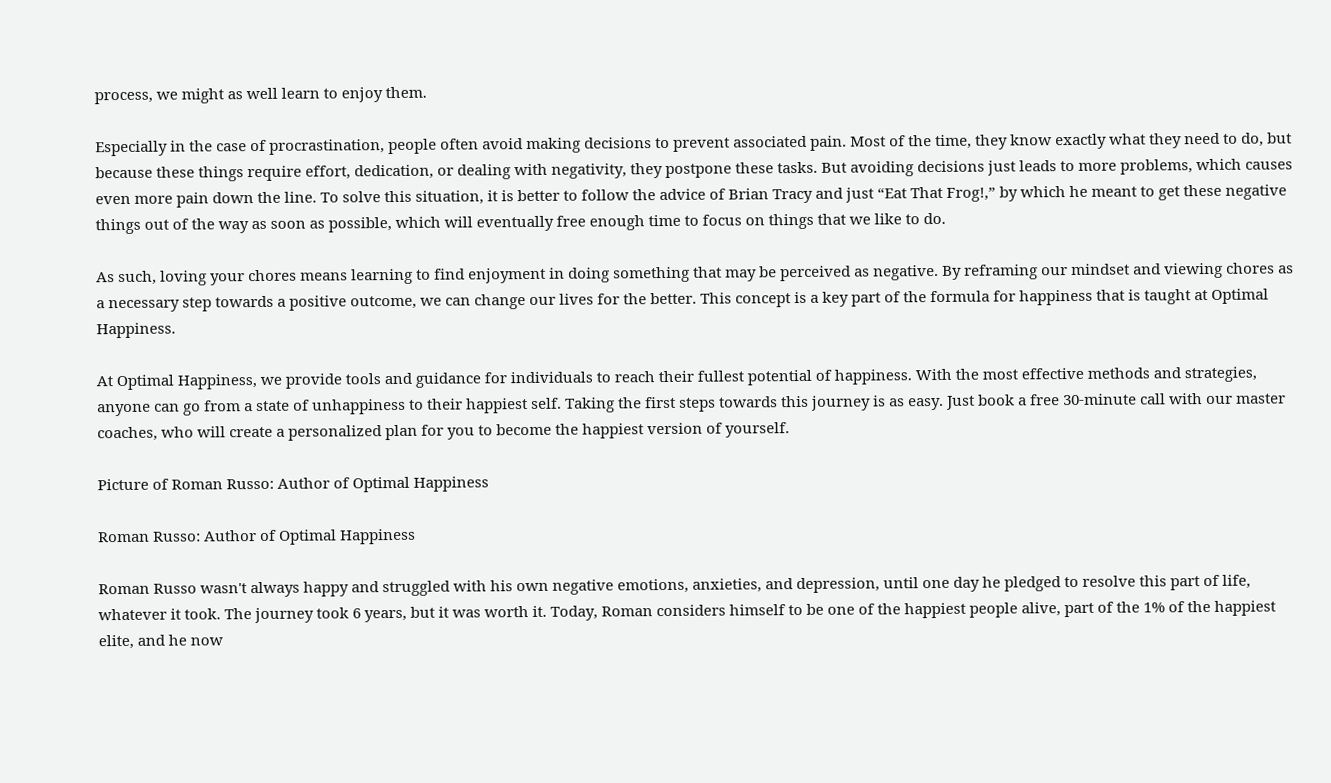process, we might as well learn to enjoy them.

Especially in the case of procrastination, people often avoid making decisions to prevent associated pain. Most of the time, they know exactly what they need to do, but because these things require effort, dedication, or dealing with negativity, they postpone these tasks. But avoiding decisions just leads to more problems, which causes even more pain down the line. To solve this situation, it is better to follow the advice of Brian Tracy and just “Eat That Frog!,” by which he meant to get these negative things out of the way as soon as possible, which will eventually free enough time to focus on things that we like to do.

As such, loving your chores means learning to find enjoyment in doing something that may be perceived as negative. By reframing our mindset and viewing chores as a necessary step towards a positive outcome, we can change our lives for the better. This concept is a key part of the formula for happiness that is taught at Optimal Happiness.

At Optimal Happiness, we provide tools and guidance for individuals to reach their fullest potential of happiness. With the most effective methods and strategies, anyone can go from a state of unhappiness to their happiest self. Taking the first steps towards this journey is as easy. Just book a free 30-minute call with our master coaches, who will create a personalized plan for you to become the happiest version of yourself.

Picture of Roman Russo: Author of Optimal Happiness

Roman Russo: Author of Optimal Happiness

Roman Russo wasn't always happy and struggled with his own negative emotions, anxieties, and depression, until one day he pledged to resolve this part of life, whatever it took. The journey took 6 years, but it was worth it. Today, Roman considers himself to be one of the happiest people alive, part of the 1% of the happiest elite, and he now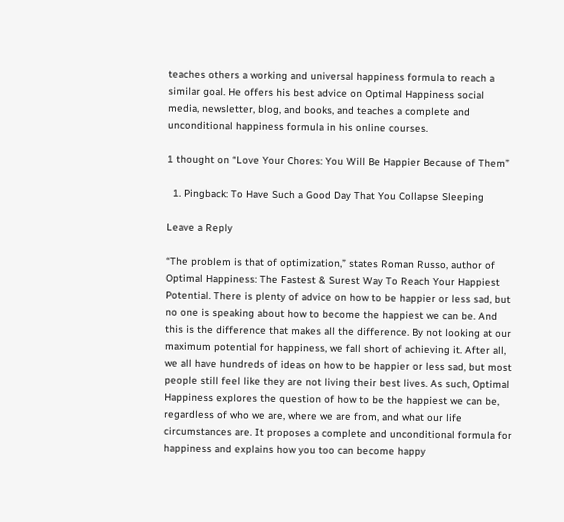teaches others a working and universal happiness formula to reach a similar goal. He offers his best advice on Optimal Happiness social media, newsletter, blog, and books, and teaches a complete and unconditional happiness formula in his online courses.

1 thought on “Love Your Chores: You Will Be Happier Because of Them”

  1. Pingback: To Have Such a Good Day That You Collapse Sleeping

Leave a Reply

“The problem is that of optimization,” states Roman Russo, author of Optimal Happiness: The Fastest & Surest Way To Reach Your Happiest Potential. There is plenty of advice on how to be happier or less sad, but no one is speaking about how to become the happiest we can be. And this is the difference that makes all the difference. By not looking at our maximum potential for happiness, we fall short of achieving it. After all, we all have hundreds of ideas on how to be happier or less sad, but most people still feel like they are not living their best lives. As such, Optimal Happiness explores the question of how to be the happiest we can be, regardless of who we are, where we are from, and what our life circumstances are. It proposes a complete and unconditional formula for happiness and explains how you too can become happy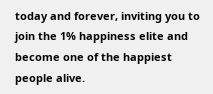today and forever, inviting you to join the 1% happiness elite and become one of the happiest people alive.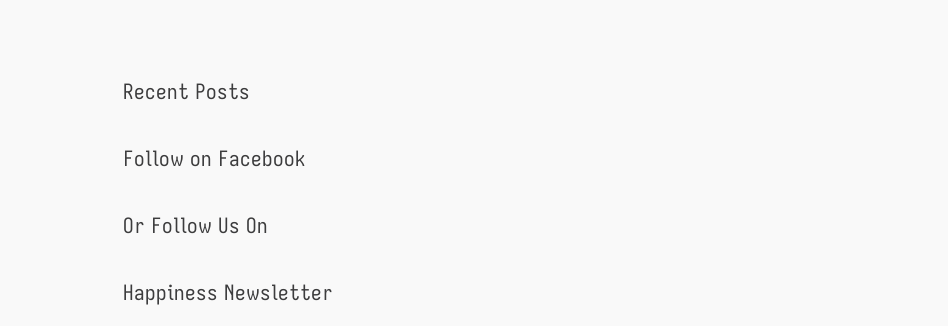Recent Posts

Follow on Facebook

Or Follow Us On

Happiness Newsletter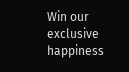Win our exclusive happiness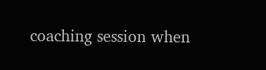coaching session when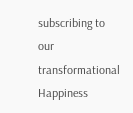subscribing to our transformational Happiness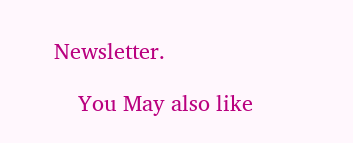Newsletter.

    You May also like